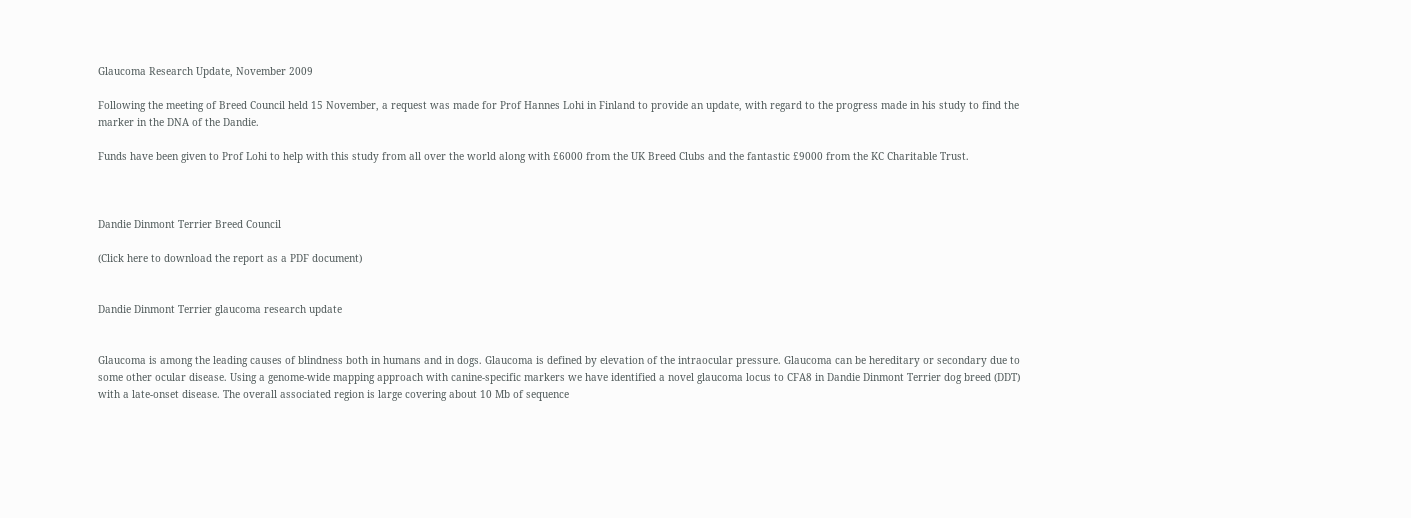Glaucoma Research Update, November 2009

Following the meeting of Breed Council held 15 November, a request was made for Prof Hannes Lohi in Finland to provide an update, with regard to the progress made in his study to find the marker in the DNA of the Dandie.

Funds have been given to Prof Lohi to help with this study from all over the world along with £6000 from the UK Breed Clubs and the fantastic £9000 from the KC Charitable Trust.



Dandie Dinmont Terrier Breed Council

(Click here to download the report as a PDF document)


Dandie Dinmont Terrier glaucoma research update


Glaucoma is among the leading causes of blindness both in humans and in dogs. Glaucoma is defined by elevation of the intraocular pressure. Glaucoma can be hereditary or secondary due to some other ocular disease. Using a genome-wide mapping approach with canine-specific markers we have identified a novel glaucoma locus to CFA8 in Dandie Dinmont Terrier dog breed (DDT) with a late-onset disease. The overall associated region is large covering about 10 Mb of sequence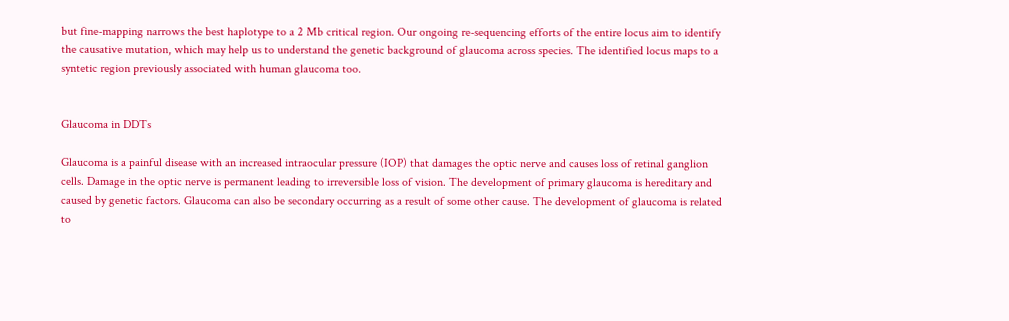but fine-mapping narrows the best haplotype to a 2 Mb critical region. Our ongoing re-sequencing efforts of the entire locus aim to identify the causative mutation, which may help us to understand the genetic background of glaucoma across species. The identified locus maps to a syntetic region previously associated with human glaucoma too.


Glaucoma in DDTs

Glaucoma is a painful disease with an increased intraocular pressure (IOP) that damages the optic nerve and causes loss of retinal ganglion cells. Damage in the optic nerve is permanent leading to irreversible loss of vision. The development of primary glaucoma is hereditary and caused by genetic factors. Glaucoma can also be secondary occurring as a result of some other cause. The development of glaucoma is related to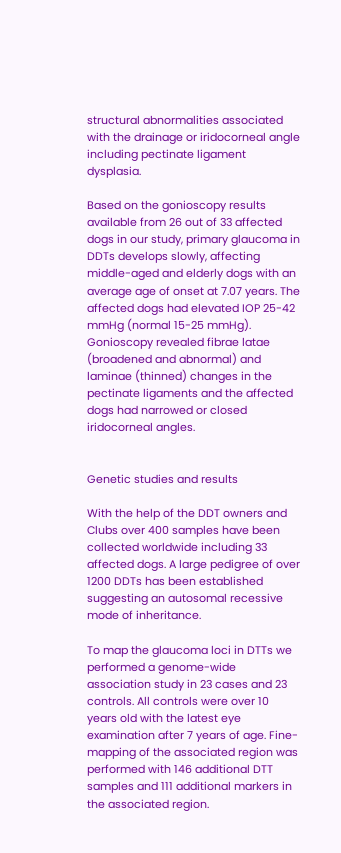structural abnormalities associated with the drainage or iridocorneal angle including pectinate ligament dysplasia.

Based on the gonioscopy results available from 26 out of 33 affected dogs in our study, primary glaucoma in DDTs develops slowly, affecting middle-aged and elderly dogs with an average age of onset at 7.07 years. The affected dogs had elevated IOP 25-42 mmHg (normal 15-25 mmHg). Gonioscopy revealed fibrae latae (broadened and abnormal) and laminae (thinned) changes in the pectinate ligaments and the affected dogs had narrowed or closed iridocorneal angles.


Genetic studies and results

With the help of the DDT owners and Clubs over 400 samples have been collected worldwide including 33 affected dogs. A large pedigree of over 1200 DDTs has been established suggesting an autosomal recessive mode of inheritance.

To map the glaucoma loci in DTTs we performed a genome-wide association study in 23 cases and 23 controls. All controls were over 10 years old with the latest eye examination after 7 years of age. Fine-mapping of the associated region was performed with 146 additional DTT samples and 111 additional markers in the associated region.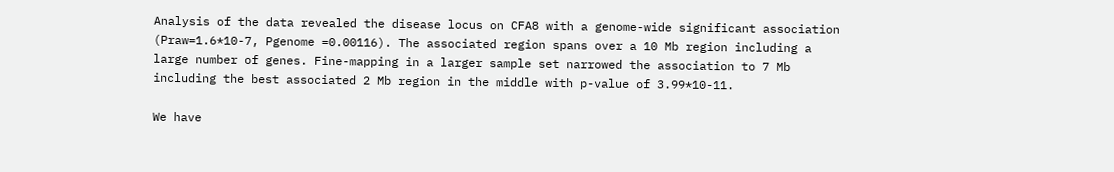Analysis of the data revealed the disease locus on CFA8 with a genome-wide significant association
(Praw=1.6*10-7, Pgenome =0.00116). The associated region spans over a 10 Mb region including a large number of genes. Fine-mapping in a larger sample set narrowed the association to 7 Mb including the best associated 2 Mb region in the middle with p-value of 3.99*10-11.

We have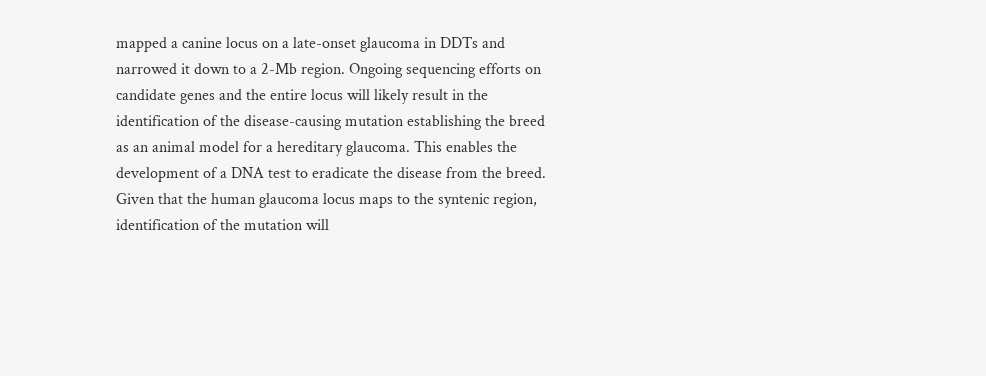mapped a canine locus on a late-onset glaucoma in DDTs and narrowed it down to a 2-Mb region. Ongoing sequencing efforts on candidate genes and the entire locus will likely result in the identification of the disease-causing mutation establishing the breed as an animal model for a hereditary glaucoma. This enables the development of a DNA test to eradicate the disease from the breed. Given that the human glaucoma locus maps to the syntenic region, identification of the mutation will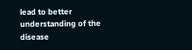lead to better understanding of the disease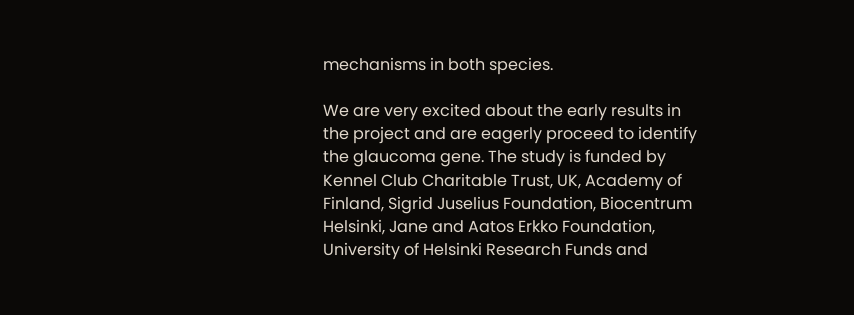mechanisms in both species.

We are very excited about the early results in the project and are eagerly proceed to identify the glaucoma gene. The study is funded by Kennel Club Charitable Trust, UK, Academy of Finland, Sigrid Juselius Foundation, Biocentrum Helsinki, Jane and Aatos Erkko Foundation, University of Helsinki Research Funds and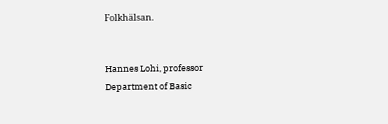Folkhälsan.


Hannes Lohi, professor
Department of Basic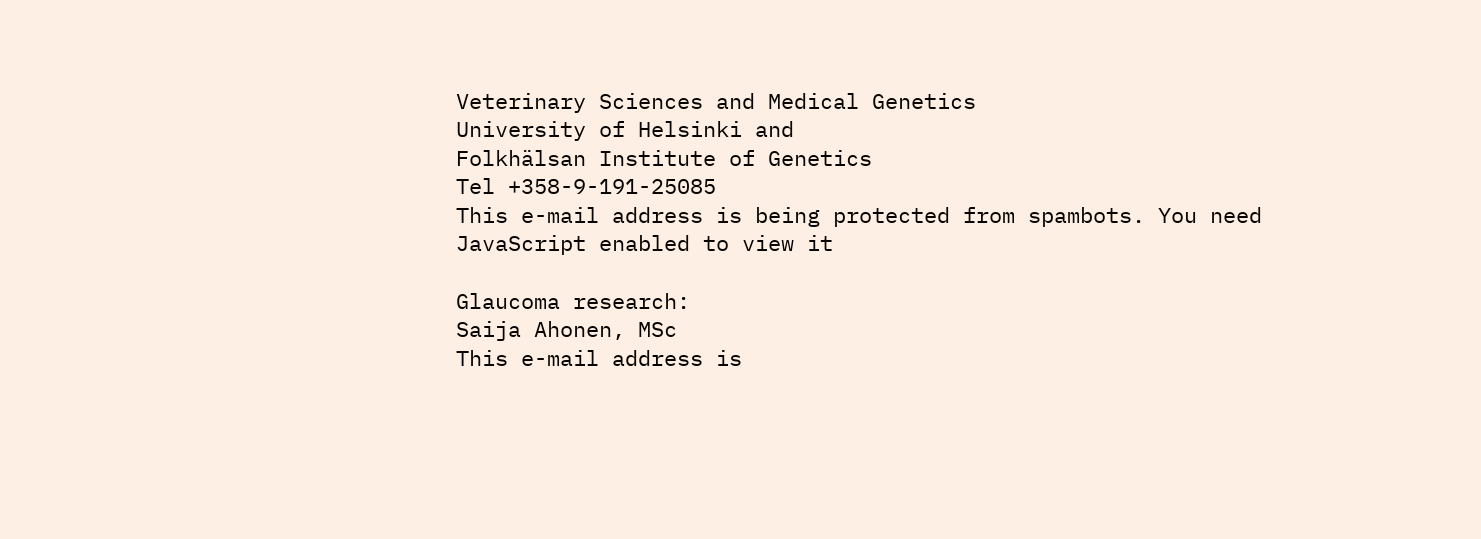Veterinary Sciences and Medical Genetics
University of Helsinki and
Folkhälsan Institute of Genetics
Tel +358-9-191-25085
This e-mail address is being protected from spambots. You need JavaScript enabled to view it

Glaucoma research:
Saija Ahonen, MSc
This e-mail address is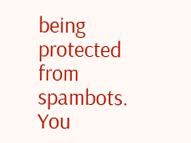being protected from spambots. You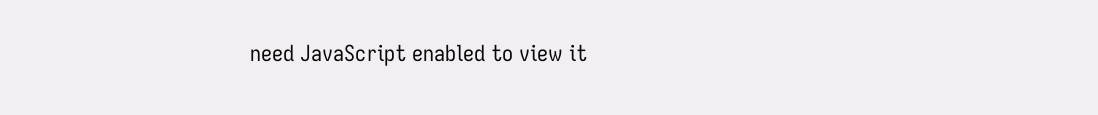need JavaScript enabled to view it